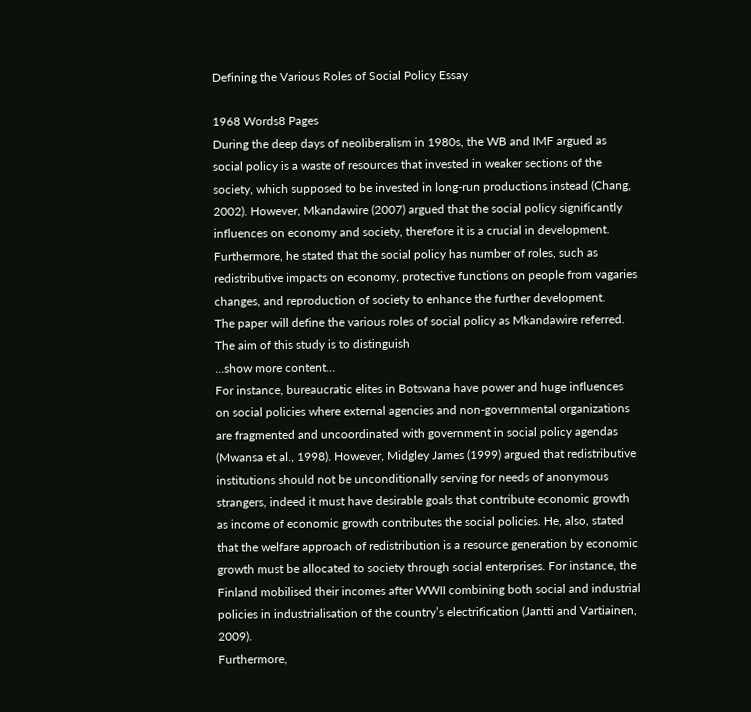Defining the Various Roles of Social Policy Essay

1968 Words8 Pages
During the deep days of neoliberalism in 1980s, the WB and IMF argued as social policy is a waste of resources that invested in weaker sections of the society, which supposed to be invested in long-run productions instead (Chang, 2002). However, Mkandawire (2007) argued that the social policy significantly influences on economy and society, therefore it is a crucial in development. Furthermore, he stated that the social policy has number of roles, such as redistributive impacts on economy, protective functions on people from vagaries changes, and reproduction of society to enhance the further development.
The paper will define the various roles of social policy as Mkandawire referred. The aim of this study is to distinguish
…show more content…
For instance, bureaucratic elites in Botswana have power and huge influences on social policies where external agencies and non-governmental organizations are fragmented and uncoordinated with government in social policy agendas (Mwansa et al., 1998). However, Midgley James (1999) argued that redistributive institutions should not be unconditionally serving for needs of anonymous strangers, indeed it must have desirable goals that contribute economic growth as income of economic growth contributes the social policies. He, also, stated that the welfare approach of redistribution is a resource generation by economic growth must be allocated to society through social enterprises. For instance, the Finland mobilised their incomes after WWII combining both social and industrial policies in industrialisation of the country’s electrification (Jantti and Vartiainen, 2009).
Furthermore,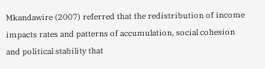Mkandawire (2007) referred that the redistribution of income impacts rates and patterns of accumulation, social cohesion and political stability that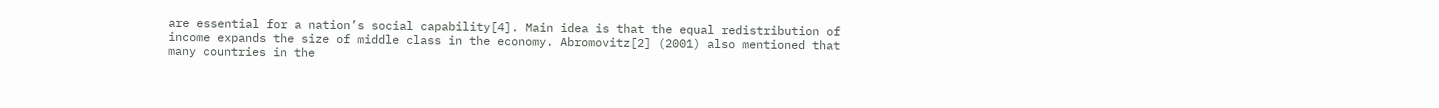are essential for a nation’s social capability[4]. Main idea is that the equal redistribution of income expands the size of middle class in the economy. Abromovitz[2] (2001) also mentioned that many countries in the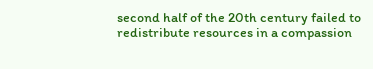second half of the 20th century failed to redistribute resources in a compassion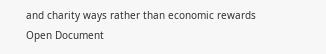and charity ways rather than economic rewards
Open Document